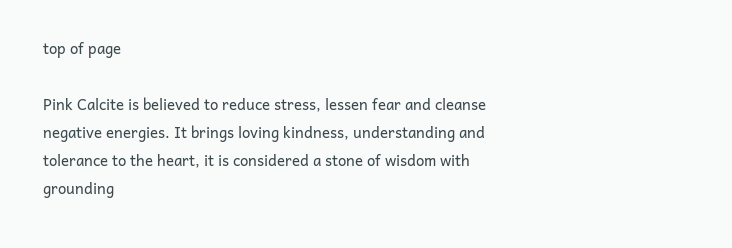top of page

Pink Calcite is believed to reduce stress, lessen fear and cleanse negative energies. It brings loving kindness, understanding and tolerance to the heart, it is considered a stone of wisdom with grounding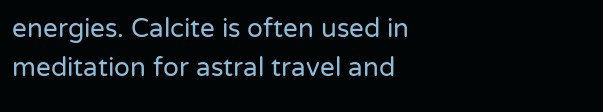energies. Calcite is often used in meditation for astral travel and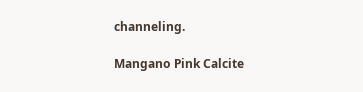channeling.

Mangano Pink Calcite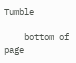Tumble

    bottom of page